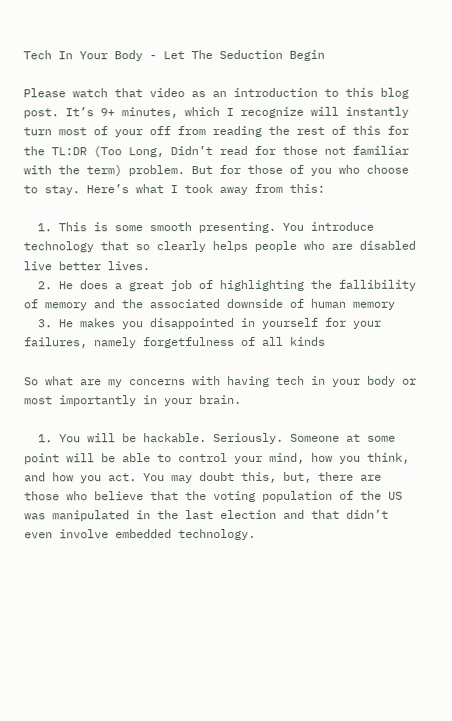Tech In Your Body - Let The Seduction Begin

Please watch that video as an introduction to this blog post. It’s 9+ minutes, which I recognize will instantly turn most of your off from reading the rest of this for the TL:DR (Too Long, Didn’t read for those not familiar with the term) problem. But for those of you who choose to stay. Here’s what I took away from this:

  1. This is some smooth presenting. You introduce technology that so clearly helps people who are disabled live better lives.
  2. He does a great job of highlighting the fallibility of memory and the associated downside of human memory
  3. He makes you disappointed in yourself for your failures, namely forgetfulness of all kinds

So what are my concerns with having tech in your body or most importantly in your brain.

  1. You will be hackable. Seriously. Someone at some point will be able to control your mind, how you think, and how you act. You may doubt this, but, there are those who believe that the voting population of the US was manipulated in the last election and that didn’t even involve embedded technology.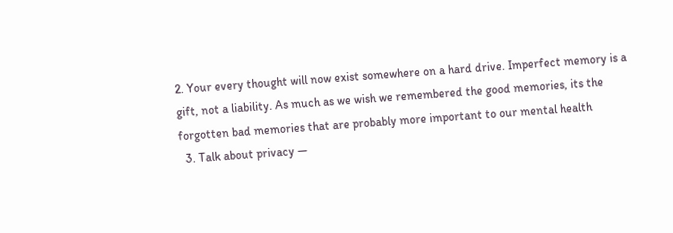2. Your every thought will now exist somewhere on a hard drive. Imperfect memory is a gift, not a liability. As much as we wish we remembered the good memories, its the forgotten bad memories that are probably more important to our mental health
  3. Talk about privacy —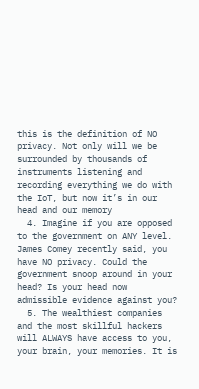this is the definition of NO privacy. Not only will we be surrounded by thousands of instruments listening and recording everything we do with the IoT, but now it’s in our head and our memory
  4. Imagine if you are opposed to the government on ANY level. James Comey recently said, you have NO privacy. Could the government snoop around in your head? Is your head now admissible evidence against you?
  5. The wealthiest companies and the most skillful hackers will ALWAYS have access to you, your brain, your memories. It is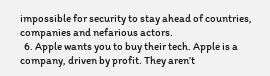impossible for security to stay ahead of countries, companies and nefarious actors.
  6. Apple wants you to buy their tech. Apple is a company, driven by profit. They aren’t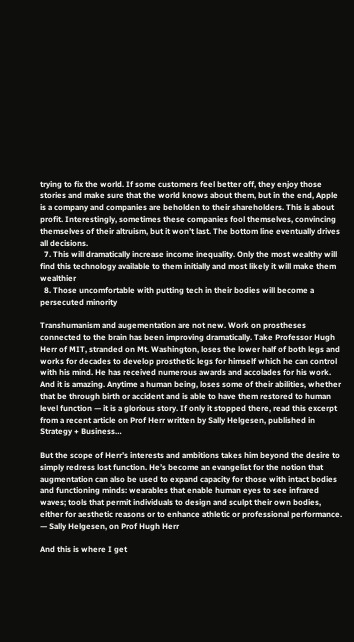trying to fix the world. If some customers feel better off, they enjoy those stories and make sure that the world knows about them, but in the end, Apple is a company and companies are beholden to their shareholders. This is about profit. Interestingly, sometimes these companies fool themselves, convincing themselves of their altruism, but it won’t last. The bottom line eventually drives all decisions.
  7. This will dramatically increase income inequality. Only the most wealthy will find this technology available to them initially and most likely it will make them wealthier
  8. Those uncomfortable with putting tech in their bodies will become a persecuted minority

Transhumanism and augementation are not new. Work on prostheses connected to the brain has been improving dramatically. Take Professor Hugh Herr of MIT, stranded on Mt. Washington, loses the lower half of both legs and works for decades to develop prosthetic legs for himself which he can control with his mind. He has received numerous awards and accolades for his work. And it is amazing. Anytime a human being, loses some of their abilities, whether that be through birth or accident and is able to have them restored to human level function — it is a glorious story. If only it stopped there, read this excerpt from a recent article on Prof Herr written by Sally Helgesen, published in Strategy + Business…

But the scope of Herr’s interests and ambitions takes him beyond the desire to simply redress lost function. He’s become an evangelist for the notion that augmentation can also be used to expand capacity for those with intact bodies and functioning minds: wearables that enable human eyes to see infrared waves; tools that permit individuals to design and sculpt their own bodies, either for aesthetic reasons or to enhance athletic or professional performance. — Sally Helgesen, on Prof Hugh Herr

And this is where I get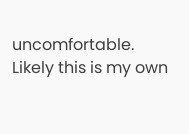uncomfortable. Likely this is my own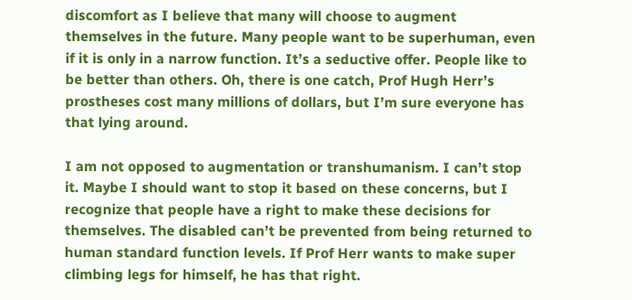discomfort as I believe that many will choose to augment themselves in the future. Many people want to be superhuman, even if it is only in a narrow function. It’s a seductive offer. People like to be better than others. Oh, there is one catch, Prof Hugh Herr’s prostheses cost many millions of dollars, but I’m sure everyone has that lying around.

I am not opposed to augmentation or transhumanism. I can’t stop it. Maybe I should want to stop it based on these concerns, but I recognize that people have a right to make these decisions for themselves. The disabled can’t be prevented from being returned to human standard function levels. If Prof Herr wants to make super climbing legs for himself, he has that right.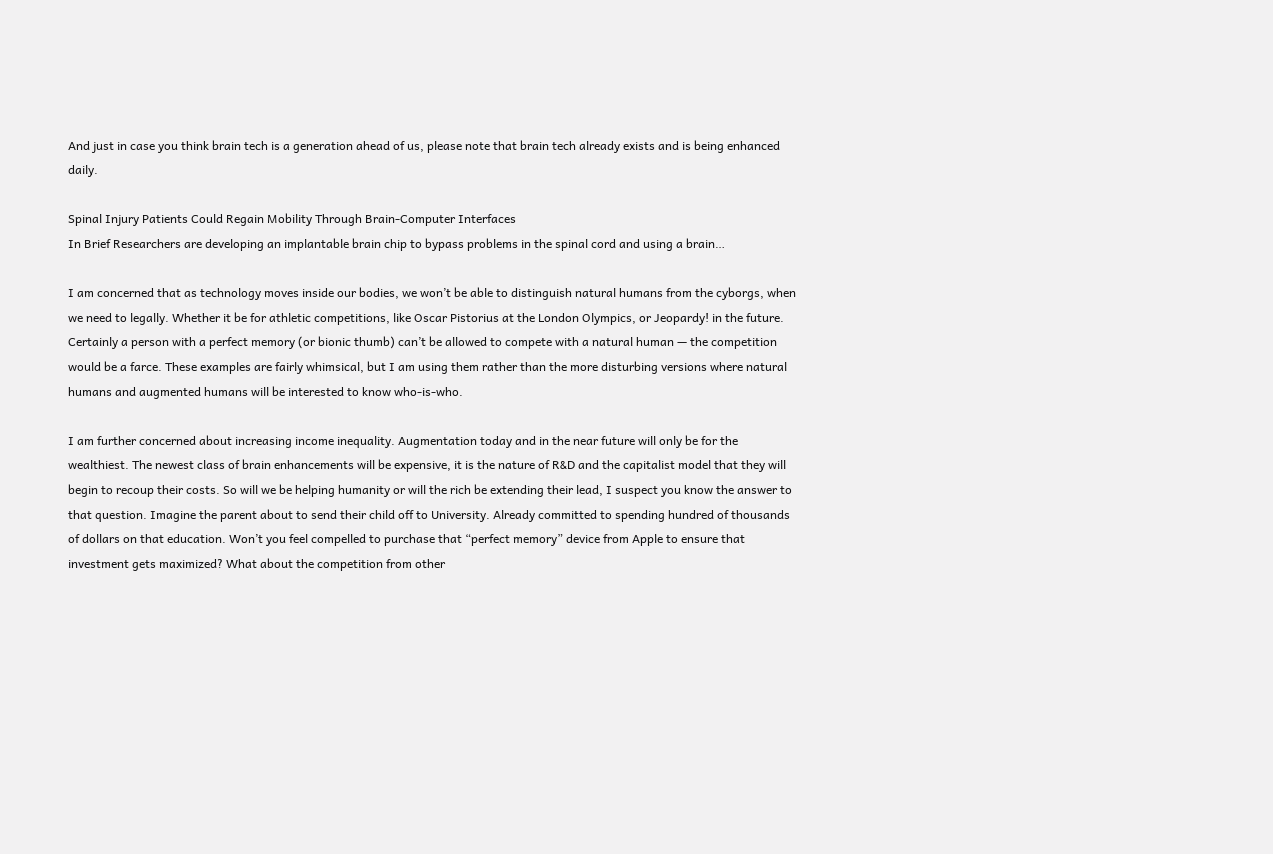And just in case you think brain tech is a generation ahead of us, please note that brain tech already exists and is being enhanced daily.

Spinal Injury Patients Could Regain Mobility Through Brain-Computer Interfaces
In Brief Researchers are developing an implantable brain chip to bypass problems in the spinal cord and using a brain…

I am concerned that as technology moves inside our bodies, we won’t be able to distinguish natural humans from the cyborgs, when we need to legally. Whether it be for athletic competitions, like Oscar Pistorius at the London Olympics, or Jeopardy! in the future. Certainly a person with a perfect memory (or bionic thumb) can’t be allowed to compete with a natural human — the competition would be a farce. These examples are fairly whimsical, but I am using them rather than the more disturbing versions where natural humans and augmented humans will be interested to know who-is-who.

I am further concerned about increasing income inequality. Augmentation today and in the near future will only be for the wealthiest. The newest class of brain enhancements will be expensive, it is the nature of R&D and the capitalist model that they will begin to recoup their costs. So will we be helping humanity or will the rich be extending their lead, I suspect you know the answer to that question. Imagine the parent about to send their child off to University. Already committed to spending hundred of thousands of dollars on that education. Won’t you feel compelled to purchase that “perfect memory” device from Apple to ensure that investment gets maximized? What about the competition from other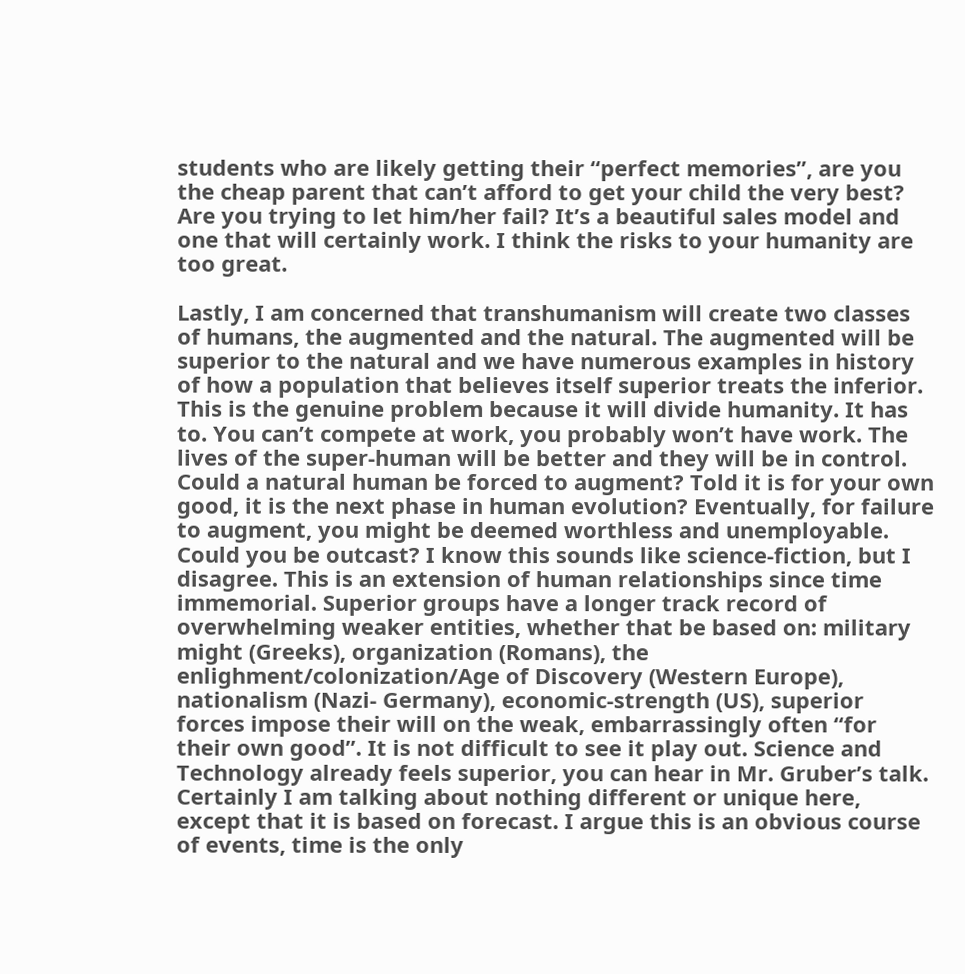students who are likely getting their “perfect memories”, are you the cheap parent that can’t afford to get your child the very best? Are you trying to let him/her fail? It’s a beautiful sales model and one that will certainly work. I think the risks to your humanity are too great.

Lastly, I am concerned that transhumanism will create two classes of humans, the augmented and the natural. The augmented will be superior to the natural and we have numerous examples in history of how a population that believes itself superior treats the inferior. This is the genuine problem because it will divide humanity. It has to. You can’t compete at work, you probably won’t have work. The lives of the super-human will be better and they will be in control. Could a natural human be forced to augment? Told it is for your own good, it is the next phase in human evolution? Eventually, for failure to augment, you might be deemed worthless and unemployable. Could you be outcast? I know this sounds like science-fiction, but I disagree. This is an extension of human relationships since time immemorial. Superior groups have a longer track record of overwhelming weaker entities, whether that be based on: military might (Greeks), organization (Romans), the enlighment/colonization/Age of Discovery (Western Europe), nationalism (Nazi- Germany), economic-strength (US), superior forces impose their will on the weak, embarrassingly often “for their own good”. It is not difficult to see it play out. Science and Technology already feels superior, you can hear in Mr. Gruber’s talk. Certainly I am talking about nothing different or unique here, except that it is based on forecast. I argue this is an obvious course of events, time is the only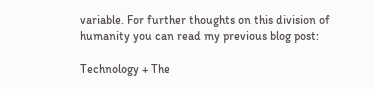variable. For further thoughts on this division of humanity you can read my previous blog post:

Technology + The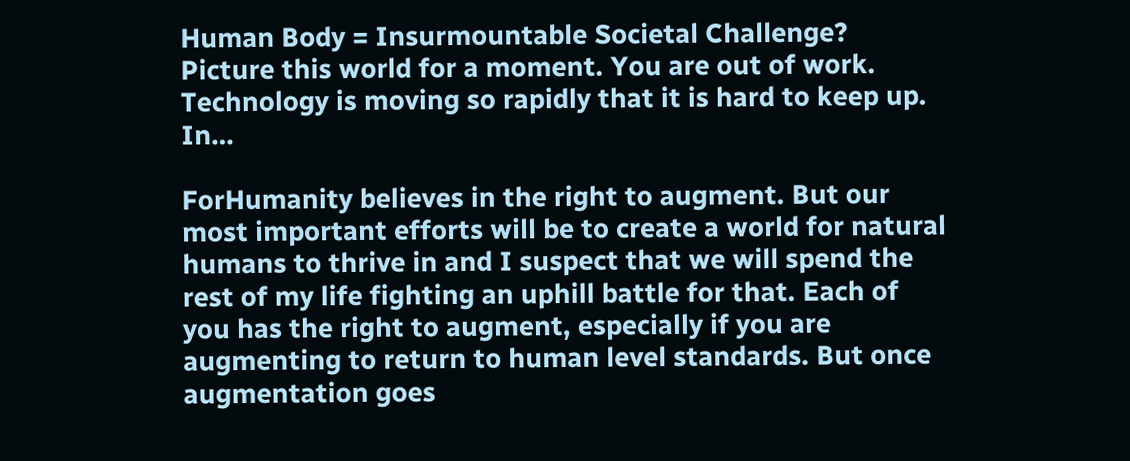Human Body = Insurmountable Societal Challenge?
Picture this world for a moment. You are out of work. Technology is moving so rapidly that it is hard to keep up. In…

ForHumanity believes in the right to augment. But our most important efforts will be to create a world for natural humans to thrive in and I suspect that we will spend the rest of my life fighting an uphill battle for that. Each of you has the right to augment, especially if you are augmenting to return to human level standards. But once augmentation goes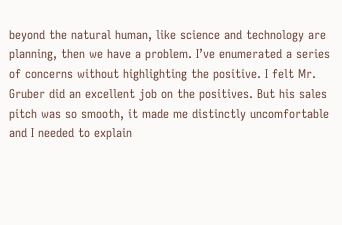beyond the natural human, like science and technology are planning, then we have a problem. I’ve enumerated a series of concerns without highlighting the positive. I felt Mr. Gruber did an excellent job on the positives. But his sales pitch was so smooth, it made me distinctly uncomfortable and I needed to explain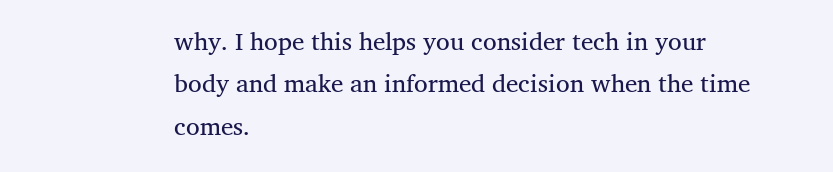why. I hope this helps you consider tech in your body and make an informed decision when the time comes.